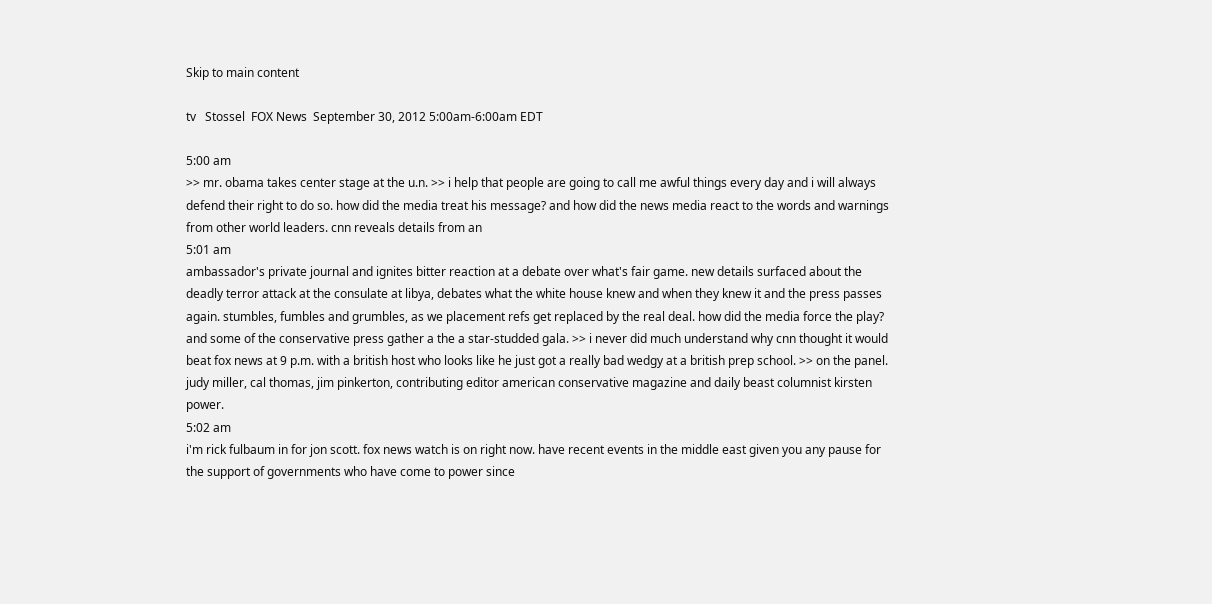Skip to main content

tv   Stossel  FOX News  September 30, 2012 5:00am-6:00am EDT

5:00 am
>> mr. obama takes center stage at the u.n. >> i help that people are going to call me awful things every day and i will always defend their right to do so. how did the media treat his message? and how did the news media react to the words and warnings from other world leaders. cnn reveals details from an
5:01 am
ambassador's private journal and ignites bitter reaction at a debate over what's fair game. new details surfaced about the deadly terror attack at the consulate at libya, debates what the white house knew and when they knew it and the press passes again. stumbles, fumbles and grumbles, as we placement refs get replaced by the real deal. how did the media force the play? and some of the conservative press gather a the a star-studded gala. >> i never did much understand why cnn thought it would beat fox news at 9 p.m. with a british host who looks like he just got a really bad wedgy at a british prep school. >> on the panel. judy miller, cal thomas, jim pinkerton, contributing editor american conservative magazine and daily beast columnist kirsten power.
5:02 am
i'm rick fulbaum in for jon scott. fox news watch is on right now. have recent events in the middle east given you any pause for the support of governments who have come to power since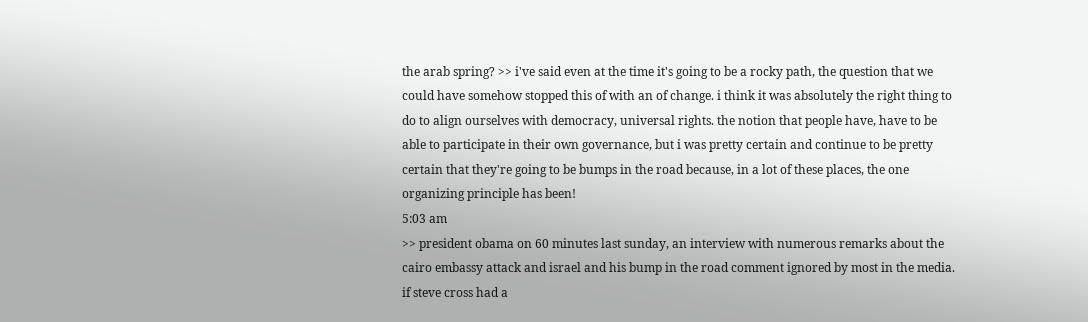the arab spring? >> i've said even at the time it's going to be a rocky path, the question that we could have somehow stopped this of with an of change. i think it was absolutely the right thing to do to align ourselves with democracy, universal rights. the notion that people have, have to be able to participate in their own governance, but i was pretty certain and continue to be pretty certain that they're going to be bumps in the road because, in a lot of these places, the one organizing principle has been!
5:03 am
>> president obama on 60 minutes last sunday, an interview with numerous remarks about the cairo embassy attack and israel and his bump in the road comment ignored by most in the media. if steve cross had a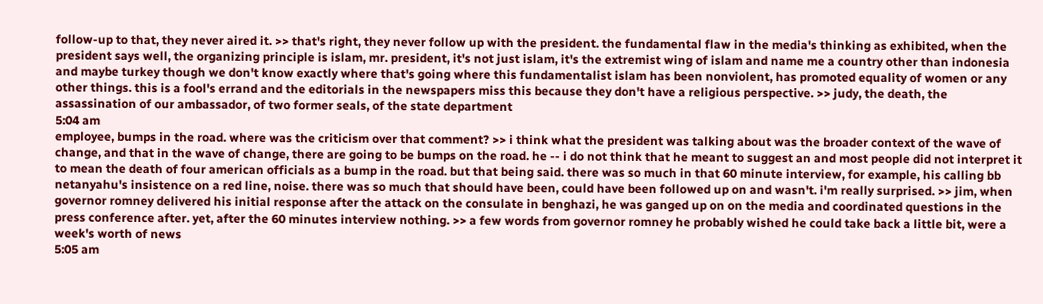follow-up to that, they never aired it. >> that's right, they never follow up with the president. the fundamental flaw in the media's thinking as exhibited, when the president says well, the organizing principle is islam, mr. president, it's not just islam, it's the extremist wing of islam and name me a country other than indonesia and maybe turkey though we don't know exactly where that's going where this fundamentalist islam has been nonviolent, has promoted equality of women or any other things. this is a fool's errand and the editorials in the newspapers miss this because they don't have a religious perspective. >> judy, the death, the assassination of our ambassador, of two former seals, of the state department
5:04 am
employee, bumps in the road. where was the criticism over that comment? >> i think what the president was talking about was the broader context of the wave of change, and that in the wave of change, there are going to be bumps on the road. he -- i do not think that he meant to suggest an and most people did not interpret it to mean the death of four american officials as a bump in the road. but that being said. there was so much in that 60 minute interview, for example, his calling bb netanyahu's insistence on a red line, noise. there was so much that should have been, could have been followed up on and wasn't. i'm really surprised. >> jim, when governor romney delivered his initial response after the attack on the consulate in benghazi, he was ganged up on on the media and coordinated questions in the press conference after. yet, after the 60 minutes interview nothing. >> a few words from governor romney he probably wished he could take back a little bit, were a week's worth of news
5:05 am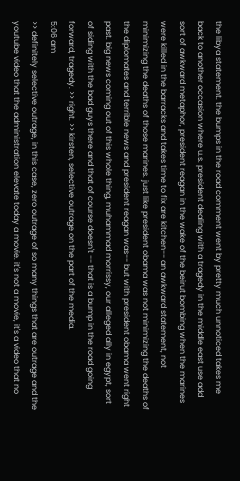the libya statement. the bumps in the road comment went by pretty much unnoticed takes me back to another occasion where u.s. president dealing with a tragedy in the middle east use add sort of awkward metaphor, president reagan in the wake of the beirut bombing when the marines were killed in the barracks and takes time to fix are kitchen-- an awkward statement, not minimizing the deaths of those marines. just like president obama was not minimizing the deaths of the diplomates and terrible news and president reagan was-- but with president obama went right past. big news coming out of this whole thing, muhammad morrissy, our alleged ally in egypt, sort of siding with the bad guys there and that of course doesn't -- that is a bump in the road going forward, tragedy. >> right. >> kirsten, selective outrage on the part of the media.
5:06 am
>> definitely selective outrage, in this case, zero outrage of so many things that are outrage and the youtube video that the administration elevate today a movie. it's not a movie, it's a video that no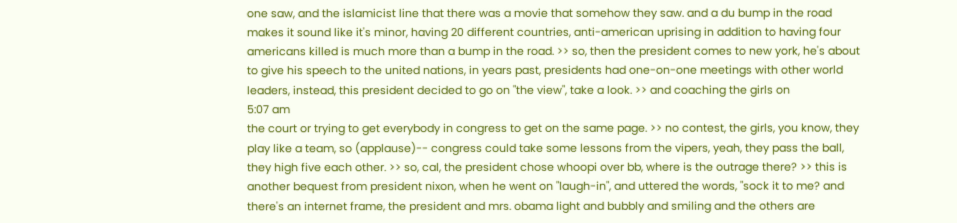one saw, and the islamicist line that there was a movie that somehow they saw. and a du bump in the road makes it sound like it's minor, having 20 different countries, anti-american uprising in addition to having four americans killed is much more than a bump in the road. >> so, then the president comes to new york, he's about to give his speech to the united nations, in years past, presidents had one-on-one meetings with other world leaders, instead, this president decided to go on "the view", take a look. >> and coaching the girls on
5:07 am
the court or trying to get everybody in congress to get on the same page. >> no contest, the girls, you know, they play like a team, so (applause)-- congress could take some lessons from the vipers, yeah, they pass the ball, they high five each other. >> so, cal, the president chose whoopi over bb, where is the outrage there? >> this is another bequest from president nixon, when he went on "laugh-in", and uttered the words, "sock it to me? and there's an internet frame, the president and mrs. obama light and bubbly and smiling and the others are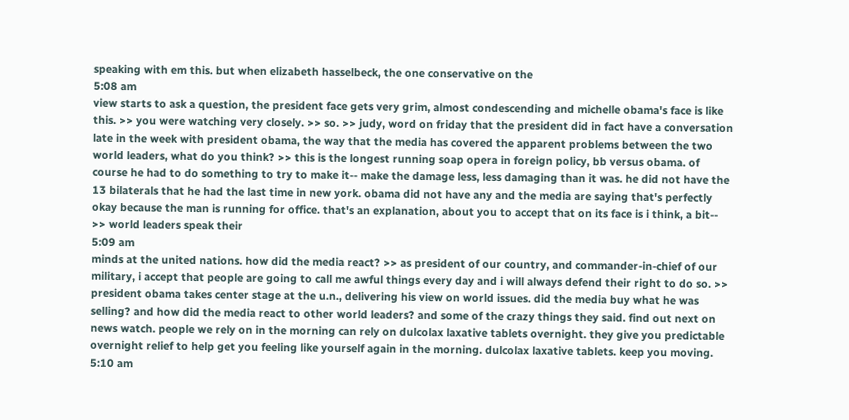speaking with em this. but when elizabeth hasselbeck, the one conservative on the
5:08 am
view starts to ask a question, the president face gets very grim, almost condescending and michelle obama's face is like this. >> you were watching very closely. >> so. >> judy, word on friday that the president did in fact have a conversation late in the week with president obama, the way that the media has covered the apparent problems between the two world leaders, what do you think? >> this is the longest running soap opera in foreign policy, bb versus obama. of course he had to do something to try to make it-- make the damage less, less damaging than it was. he did not have the 13 bilaterals that he had the last time in new york. obama did not have any and the media are saying that's perfectly okay because the man is running for office. that's an explanation, about you to accept that on its face is i think, a bit-- >> world leaders speak their
5:09 am
minds at the united nations. how did the media react? >> as president of our country, and commander-in-chief of our military, i accept that people are going to call me awful things every day and i will always defend their right to do so. >> president obama takes center stage at the u.n., delivering his view on world issues. did the media buy what he was selling? and how did the media react to other world leaders? and some of the crazy things they said. find out next on news watch. people we rely on in the morning can rely on dulcolax laxative tablets overnight. they give you predictable overnight relief to help get you feeling like yourself again in the morning. dulcolax laxative tablets. keep you moving.
5:10 am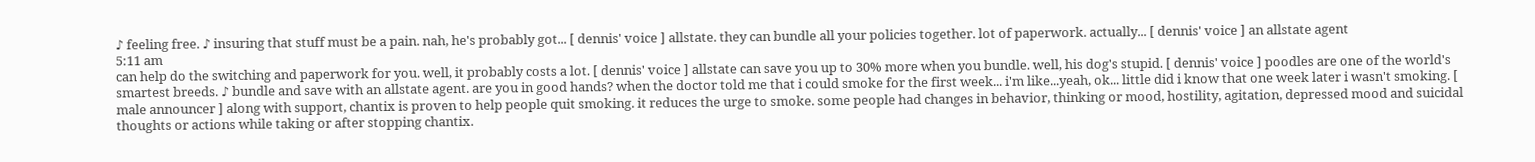♪ feeling free. ♪ insuring that stuff must be a pain. nah, he's probably got... [ dennis' voice ] allstate. they can bundle all your policies together. lot of paperwork. actually... [ dennis' voice ] an allstate agent
5:11 am
can help do the switching and paperwork for you. well, it probably costs a lot. [ dennis' voice ] allstate can save you up to 30% more when you bundle. well, his dog's stupid. [ dennis' voice ] poodles are one of the world's smartest breeds. ♪ bundle and save with an allstate agent. are you in good hands? when the doctor told me that i could smoke for the first week... i'm like...yeah, ok... little did i know that one week later i wasn't smoking. [ male announcer ] along with support, chantix is proven to help people quit smoking. it reduces the urge to smoke. some people had changes in behavior, thinking or mood, hostility, agitation, depressed mood and suicidal thoughts or actions while taking or after stopping chantix.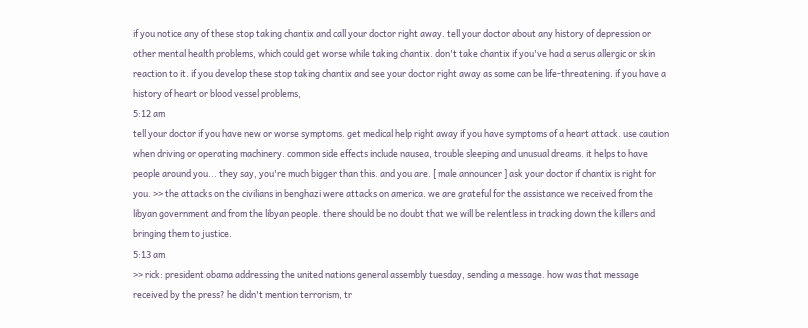if you notice any of these stop taking chantix and call your doctor right away. tell your doctor about any history of depression or other mental health problems, which could get worse while taking chantix. don't take chantix if you've had a serus allergic or skin reaction to it. if you develop these stop taking chantix and see your doctor right away as some can be life-threatening. if you have a history of heart or blood vessel problems,
5:12 am
tell your doctor if you have new or worse symptoms. get medical help right away if you have symptoms of a heart attack. use caution when driving or operating machinery. common side effects include nausea, trouble sleeping and unusual dreams. it helps to have people around you... they say, you're much bigger than this. and you are. [ male announcer ] ask your doctor if chantix is right for you. >> the attacks on the civilians in benghazi were attacks on america. we are grateful for the assistance we received from the libyan government and from the libyan people. there should be no doubt that we will be relentless in tracking down the killers and bringing them to justice.
5:13 am
>> rick: president obama addressing the united nations general assembly tuesday, sending a message. how was that message received by the press? he didn't mention terrorism, tr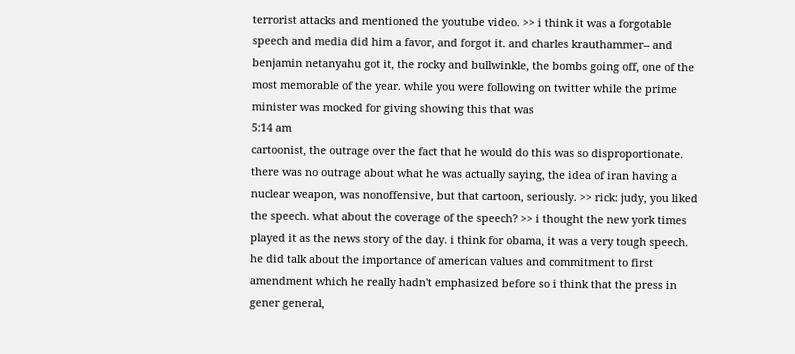terrorist attacks and mentioned the youtube video. >> i think it was a forgotable speech and media did him a favor, and forgot it. and charles krauthammer-- and benjamin netanyahu got it, the rocky and bullwinkle, the bombs going off, one of the most memorable of the year. while you were following on twitter while the prime minister was mocked for giving showing this that was
5:14 am
cartoonist, the outrage over the fact that he would do this was so disproportionate. there was no outrage about what he was actually saying, the idea of iran having a nuclear weapon, was nonoffensive, but that cartoon, seriously. >> rick: judy, you liked the speech. what about the coverage of the speech? >> i thought the new york times played it as the news story of the day. i think for obama, it was a very tough speech. he did talk about the importance of american values and commitment to first amendment which he really hadn't emphasized before so i think that the press in gener general,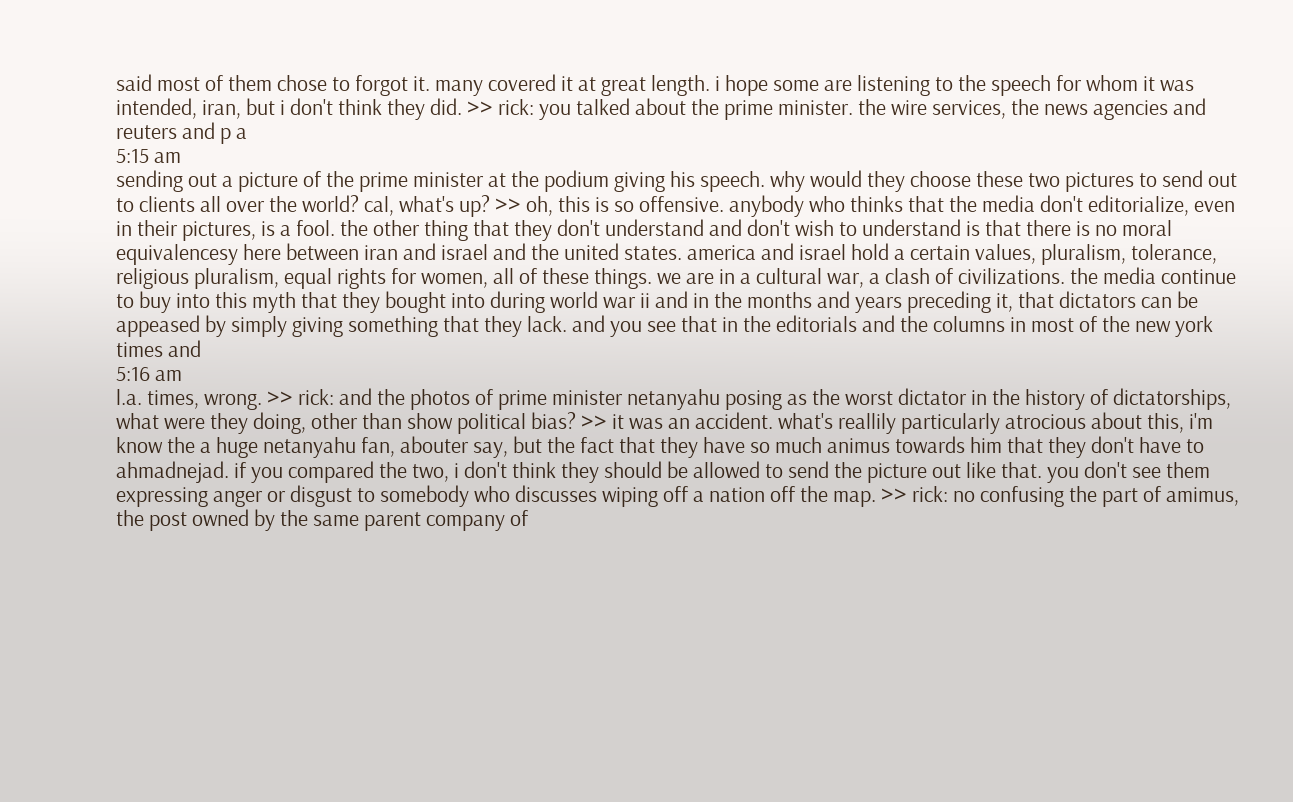said most of them chose to forgot it. many covered it at great length. i hope some are listening to the speech for whom it was intended, iran, but i don't think they did. >> rick: you talked about the prime minister. the wire services, the news agencies and reuters and p a
5:15 am
sending out a picture of the prime minister at the podium giving his speech. why would they choose these two pictures to send out to clients all over the world? cal, what's up? >> oh, this is so offensive. anybody who thinks that the media don't editorialize, even in their pictures, is a fool. the other thing that they don't understand and don't wish to understand is that there is no moral equivalencesy here between iran and israel and the united states. america and israel hold a certain values, pluralism, tolerance, religious pluralism, equal rights for women, all of these things. we are in a cultural war, a clash of civilizations. the media continue to buy into this myth that they bought into during world war ii and in the months and years preceding it, that dictators can be appeased by simply giving something that they lack. and you see that in the editorials and the columns in most of the new york times and
5:16 am
l.a. times, wrong. >> rick: and the photos of prime minister netanyahu posing as the worst dictator in the history of dictatorships, what were they doing, other than show political bias? >> it was an accident. what's reallily particularly atrocious about this, i'm know the a huge netanyahu fan, abouter say, but the fact that they have so much animus towards him that they don't have to ahmadnejad. if you compared the two, i don't think they should be allowed to send the picture out like that. you don't see them expressing anger or disgust to somebody who discusses wiping off a nation off the map. >> rick: no confusing the part of amimus, the post owned by the same parent company of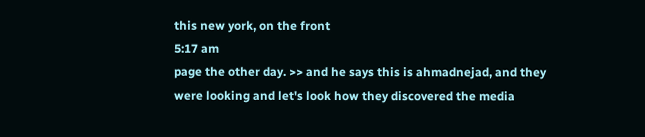this new york, on the front
5:17 am
page the other day. >> and he says this is ahmadnejad, and they were looking and let's look how they discovered the media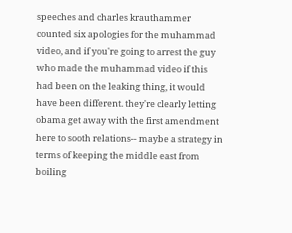speeches and charles krauthammer counted six apologies for the muhammad video, and if you're going to arrest the guy who made the muhammad video if this had been on the leaking thing, it would have been different. they're clearly letting obama get away with the first amendment here to sooth relations-- maybe a strategy in terms of keeping the middle east from boiling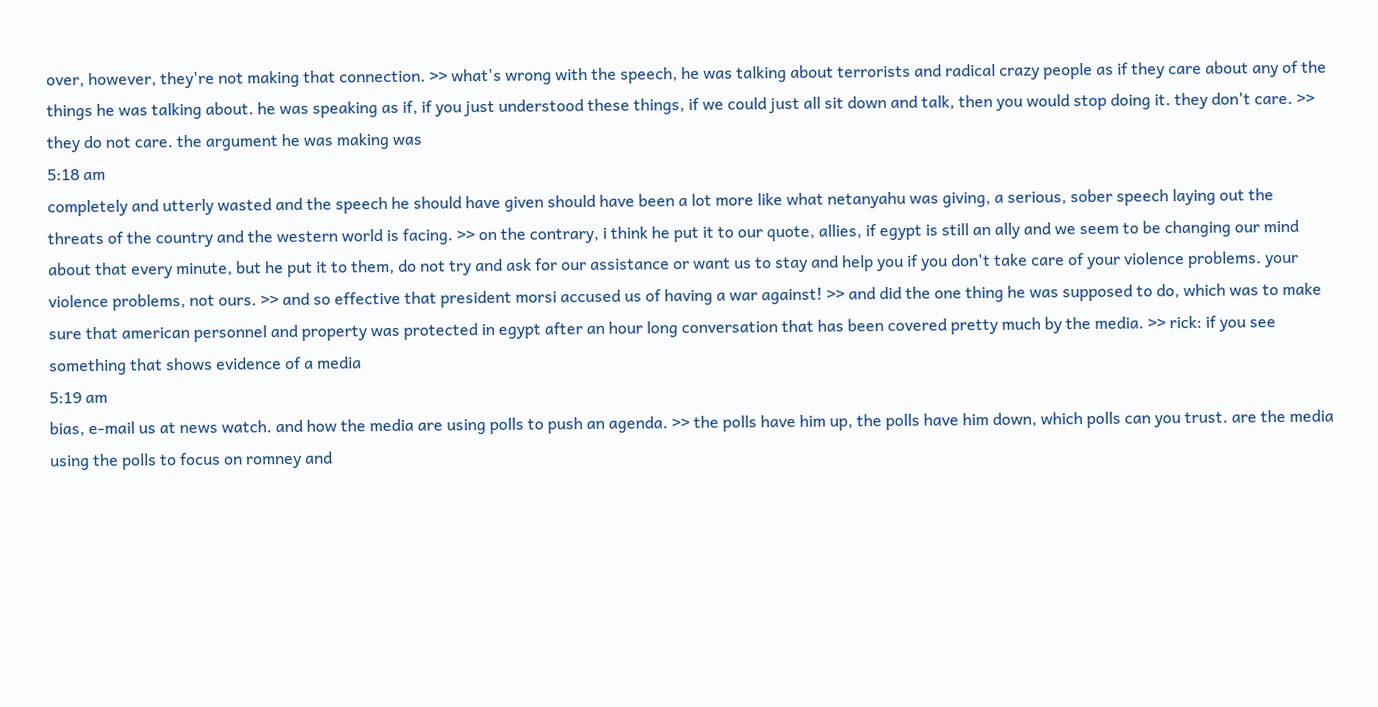over, however, they're not making that connection. >> what's wrong with the speech, he was talking about terrorists and radical crazy people as if they care about any of the things he was talking about. he was speaking as if, if you just understood these things, if we could just all sit down and talk, then you would stop doing it. they don't care. >> they do not care. the argument he was making was
5:18 am
completely and utterly wasted and the speech he should have given should have been a lot more like what netanyahu was giving, a serious, sober speech laying out the threats of the country and the western world is facing. >> on the contrary, i think he put it to our quote, allies, if egypt is still an ally and we seem to be changing our mind about that every minute, but he put it to them, do not try and ask for our assistance or want us to stay and help you if you don't take care of your violence problems. your violence problems, not ours. >> and so effective that president morsi accused us of having a war against! >> and did the one thing he was supposed to do, which was to make sure that american personnel and property was protected in egypt after an hour long conversation that has been covered pretty much by the media. >> rick: if you see something that shows evidence of a media
5:19 am
bias, e-mail us at news watch. and how the media are using polls to push an agenda. >> the polls have him up, the polls have him down, which polls can you trust. are the media using the polls to focus on romney and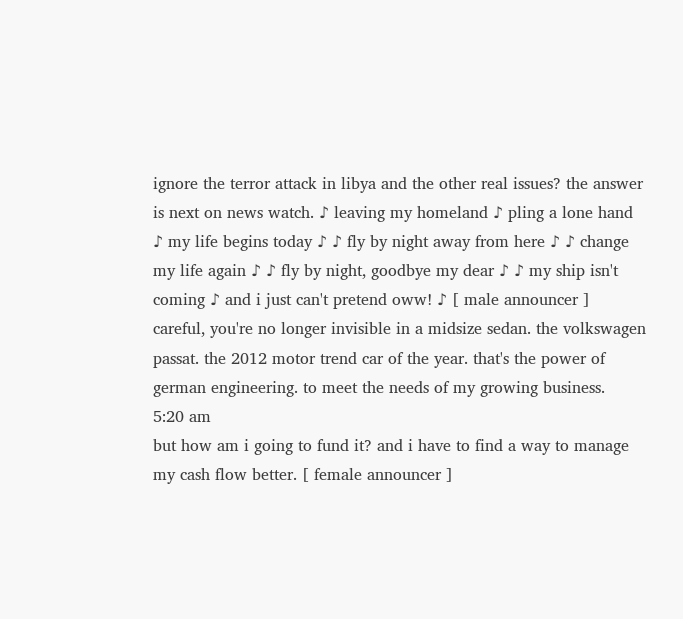ignore the terror attack in libya and the other real issues? the answer is next on news watch. ♪ leaving my homeland ♪ pling a lone hand ♪ my life begins today ♪ ♪ fly by night away from here ♪ ♪ change my life again ♪ ♪ fly by night, goodbye my dear ♪ ♪ my ship isn't coming ♪ and i just can't pretend oww! ♪ [ male announcer ] careful, you're no longer invisible in a midsize sedan. the volkswagen passat. the 2012 motor trend car of the year. that's the power of german engineering. to meet the needs of my growing business.
5:20 am
but how am i going to fund it? and i have to find a way to manage my cash flow better. [ female announcer ]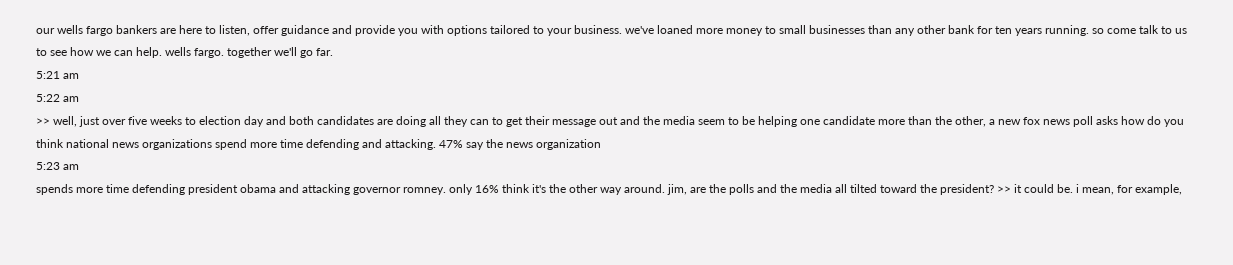our wells fargo bankers are here to listen, offer guidance and provide you with options tailored to your business. we've loaned more money to small businesses than any other bank for ten years running. so come talk to us to see how we can help. wells fargo. together we'll go far.
5:21 am
5:22 am
>> well, just over five weeks to election day and both candidates are doing all they can to get their message out and the media seem to be helping one candidate more than the other, a new fox news poll asks how do you think national news organizations spend more time defending and attacking. 47% say the news organization
5:23 am
spends more time defending president obama and attacking governor romney. only 16% think it's the other way around. jim, are the polls and the media all tilted toward the president? >> it could be. i mean, for example,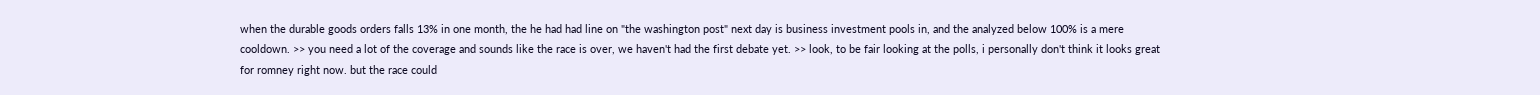when the durable goods orders falls 13% in one month, the he had had line on "the washington post" next day is business investment pools in, and the analyzed below 100% is a mere cooldown. >> you need a lot of the coverage and sounds like the race is over, we haven't had the first debate yet. >> look, to be fair looking at the polls, i personally don't think it looks great for romney right now. but the race could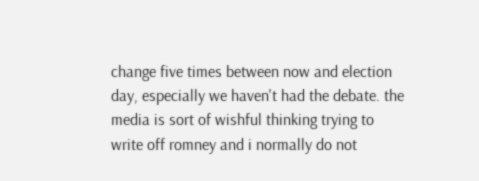change five times between now and election day, especially we haven't had the debate. the media is sort of wishful thinking trying to write off romney and i normally do not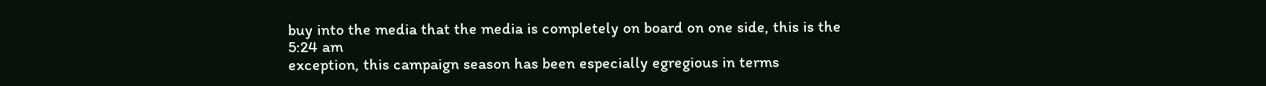buy into the media that the media is completely on board on one side, this is the
5:24 am
exception, this campaign season has been especially egregious in terms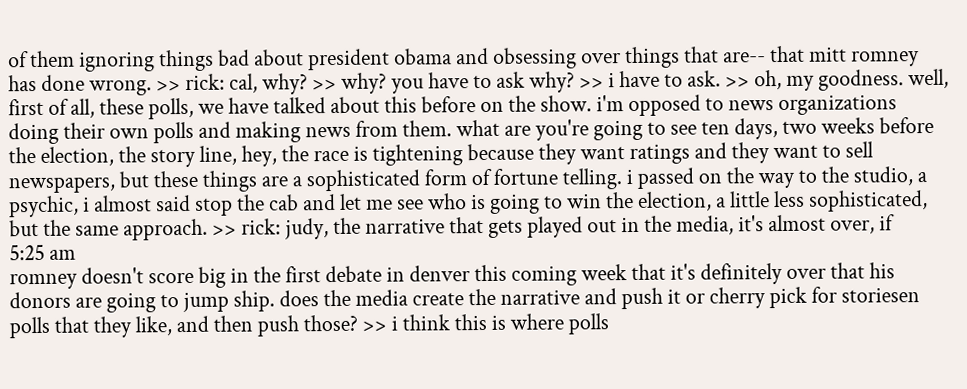of them ignoring things bad about president obama and obsessing over things that are-- that mitt romney has done wrong. >> rick: cal, why? >> why? you have to ask why? >> i have to ask. >> oh, my goodness. well, first of all, these polls, we have talked about this before on the show. i'm opposed to news organizations doing their own polls and making news from them. what are you're going to see ten days, two weeks before the election, the story line, hey, the race is tightening because they want ratings and they want to sell newspapers, but these things are a sophisticated form of fortune telling. i passed on the way to the studio, a psychic, i almost said stop the cab and let me see who is going to win the election, a little less sophisticated, but the same approach. >> rick: judy, the narrative that gets played out in the media, it's almost over, if
5:25 am
romney doesn't score big in the first debate in denver this coming week that it's definitely over that his donors are going to jump ship. does the media create the narrative and push it or cherry pick for storiesen polls that they like, and then push those? >> i think this is where polls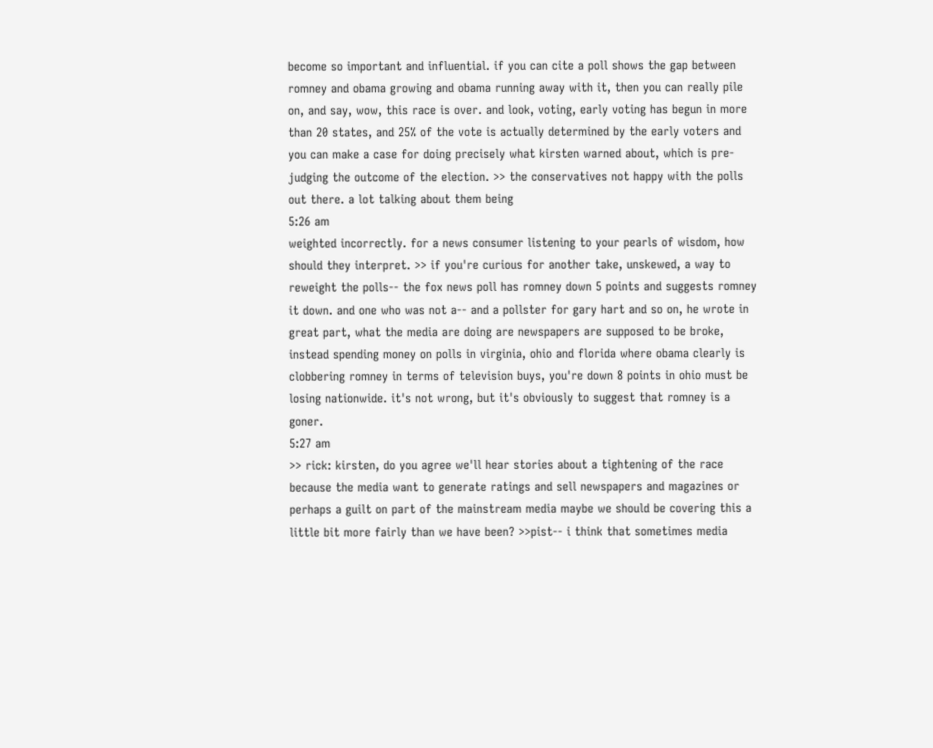become so important and influential. if you can cite a poll shows the gap between romney and obama growing and obama running away with it, then you can really pile on, and say, wow, this race is over. and look, voting, early voting has begun in more than 20 states, and 25% of the vote is actually determined by the early voters and you can make a case for doing precisely what kirsten warned about, which is pre-judging the outcome of the election. >> the conservatives not happy with the polls out there. a lot talking about them being
5:26 am
weighted incorrectly. for a news consumer listening to your pearls of wisdom, how should they interpret. >> if you're curious for another take, unskewed, a way to reweight the polls-- the fox news poll has romney down 5 points and suggests romney it down. and one who was not a-- and a pollster for gary hart and so on, he wrote in great part, what the media are doing are newspapers are supposed to be broke, instead spending money on polls in virginia, ohio and florida where obama clearly is clobbering romney in terms of television buys, you're down 8 points in ohio must be losing nationwide. it's not wrong, but it's obviously to suggest that romney is a goner.
5:27 am
>> rick: kirsten, do you agree we'll hear stories about a tightening of the race because the media want to generate ratings and sell newspapers and magazines or perhaps a guilt on part of the mainstream media maybe we should be covering this a little bit more fairly than we have been? >>pist-- i think that sometimes media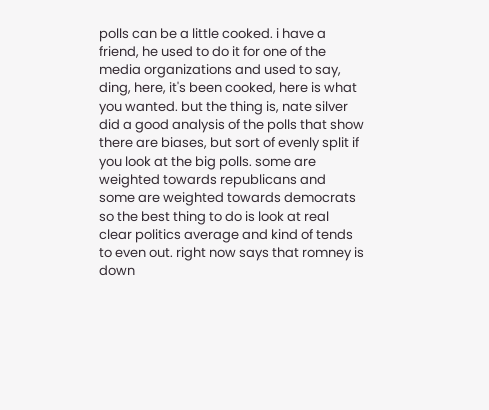polls can be a little cooked. i have a friend, he used to do it for one of the media organizations and used to say, ding, here, it's been cooked, here is what you wanted. but the thing is, nate silver did a good analysis of the polls that show there are biases, but sort of evenly split if you look at the big polls. some are weighted towards republicans and some are weighted towards democrats so the best thing to do is look at real clear politics average and kind of tends to even out. right now says that romney is down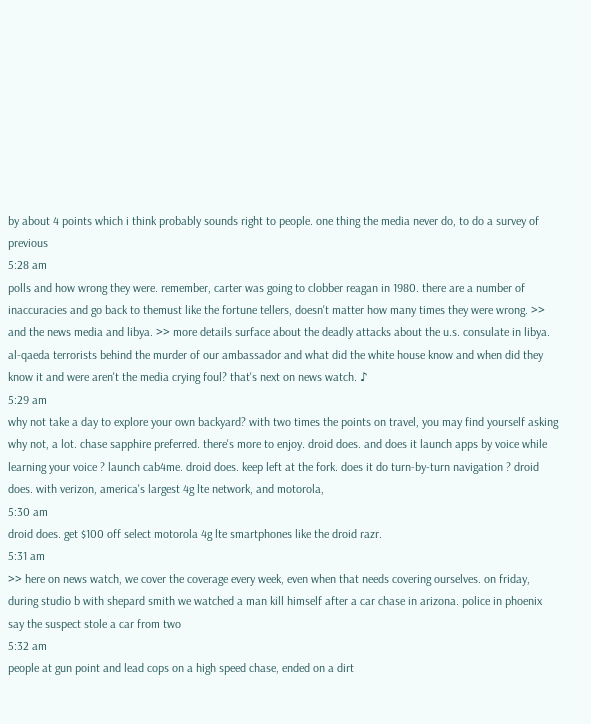by about 4 points which i think probably sounds right to people. one thing the media never do, to do a survey of previous
5:28 am
polls and how wrong they were. remember, carter was going to clobber reagan in 1980. there are a number of inaccuracies and go back to themust like the fortune tellers, doesn't matter how many times they were wrong. >> and the news media and libya. >> more details surface about the deadly attacks about the u.s. consulate in libya. al-qaeda terrorists behind the murder of our ambassador and what did the white house know and when did they know it and were aren't the media crying foul? that's next on news watch. ♪
5:29 am
why not take a day to explore your own backyard? with two times the points on travel, you may find yourself asking why not, a lot. chase sapphire preferred. there's more to enjoy. droid does. and does it launch apps by voice while learning your voice ? launch cab4me. droid does. keep left at the fork. does it do turn-by-turn navigation ? droid does. with verizon, america's largest 4g lte network, and motorola,
5:30 am
droid does. get $100 off select motorola 4g lte smartphones like the droid razr.
5:31 am
>> here on news watch, we cover the coverage every week, even when that needs covering ourselves. on friday, during studio b with shepard smith we watched a man kill himself after a car chase in arizona. police in phoenix say the suspect stole a car from two
5:32 am
people at gun point and lead cops on a high speed chase, ended on a dirt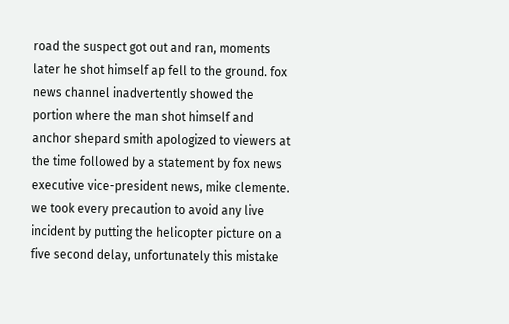road the suspect got out and ran, moments later he shot himself ap fell to the ground. fox news channel inadvertently showed the portion where the man shot himself and anchor shepard smith apologized to viewers at the time followed by a statement by fox news executive vice-president news, mike clemente. we took every precaution to avoid any live incident by putting the helicopter picture on a five second delay, unfortunately this mistake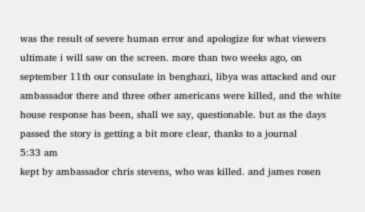was the result of severe human error and apologize for what viewers ultimate i will saw on the screen. more than two weeks ago, on september 11th our consulate in benghazi, libya was attacked and our ambassador there and three other americans were killed, and the white house response has been, shall we say, questionable. but as the days passed the story is getting a bit more clear, thanks to a journal
5:33 am
kept by ambassador chris stevens, who was killed. and james rosen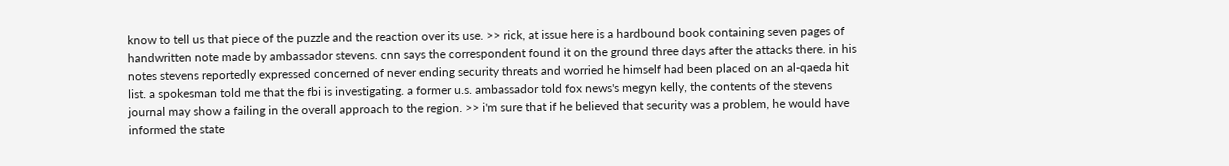know to tell us that piece of the puzzle and the reaction over its use. >> rick, at issue here is a hardbound book containing seven pages of handwritten note made by ambassador stevens. cnn says the correspondent found it on the ground three days after the attacks there. in his notes stevens reportedly expressed concerned of never ending security threats and worried he himself had been placed on an al-qaeda hit list. a spokesman told me that the fbi is investigating. a former u.s. ambassador told fox news's megyn kelly, the contents of the stevens journal may show a failing in the overall approach to the region. >> i'm sure that if he believed that security was a problem, he would have informed the state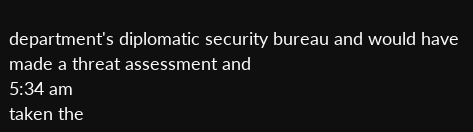department's diplomatic security bureau and would have made a threat assessment and
5:34 am
taken the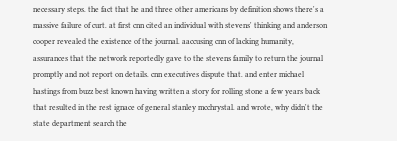necessary steps. the fact that he and three other americans by definition shows there's a massive failure of curt. at first cnn cited an individual with stevens' thinking and anderson cooper revealed the existence of the journal. aaccusing cnn of lacking humanity, assurances that the network reportedly gave to the stevens family to return the journal promptly and not report on details. cnn executives dispute that. and enter michael hastings from buzz best known having written a story for rolling stone a few years back that resulted in the rest ignace of general stanley mcchrystal. and wrote, why didn't the state department search the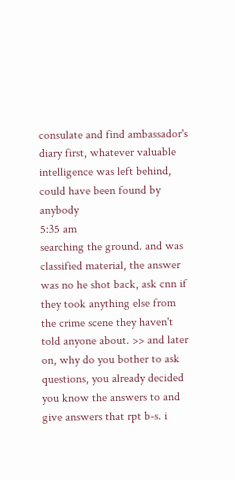consulate and find ambassador's diary first, whatever valuable intelligence was left behind, could have been found by anybody
5:35 am
searching the ground. and was classified material, the answer was no he shot back, ask cnn if they took anything else from the crime scene they haven't told anyone about. >> and later on, why do you bother to ask questions, you already decided you know the answers to and give answers that rpt b-s. i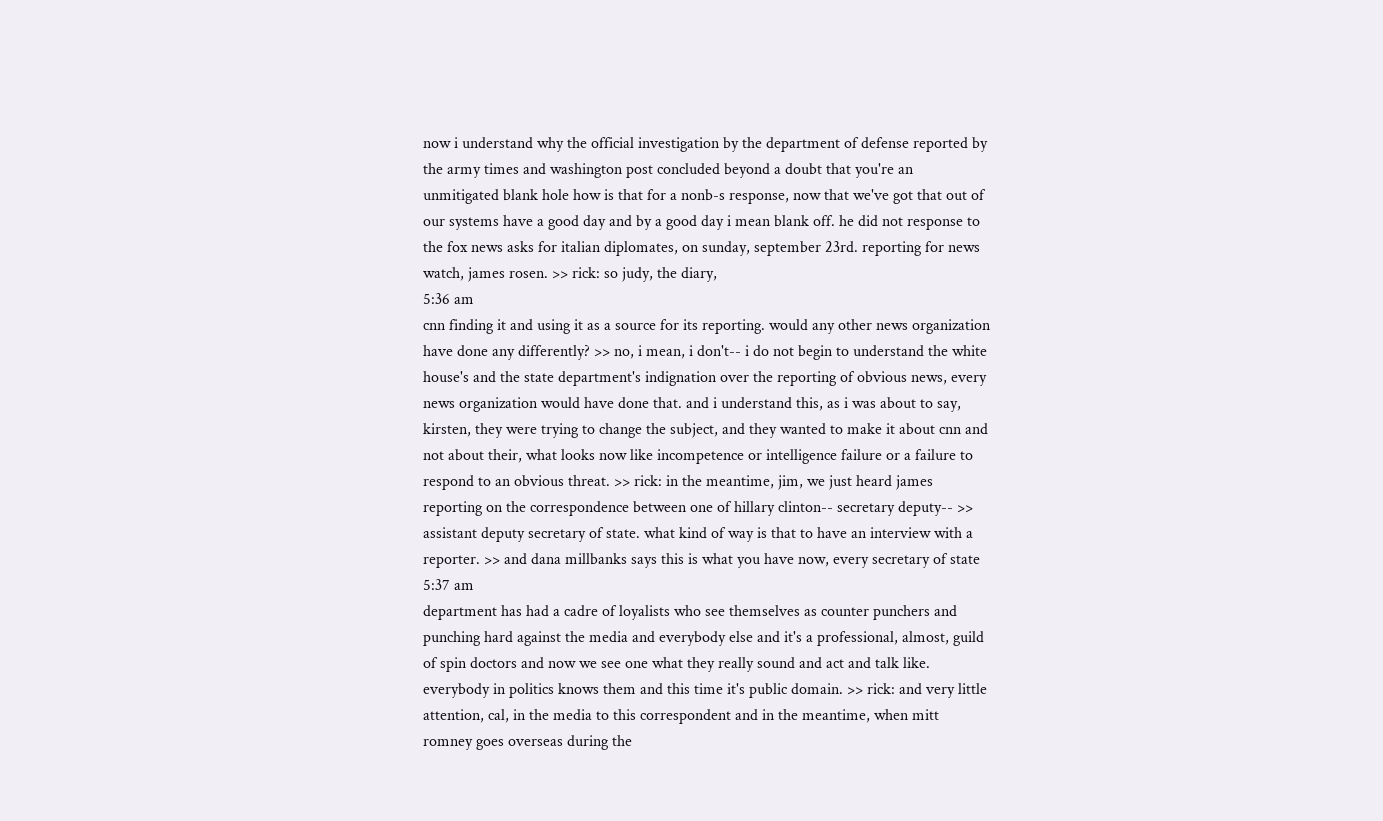now i understand why the official investigation by the department of defense reported by the army times and washington post concluded beyond a doubt that you're an unmitigated blank hole how is that for a nonb-s response, now that we've got that out of our systems have a good day and by a good day i mean blank off. he did not response to the fox news asks for italian diplomates, on sunday, september 23rd. reporting for news watch, james rosen. >> rick: so judy, the diary,
5:36 am
cnn finding it and using it as a source for its reporting. would any other news organization have done any differently? >> no, i mean, i don't-- i do not begin to understand the white house's and the state department's indignation over the reporting of obvious news, every news organization would have done that. and i understand this, as i was about to say, kirsten, they were trying to change the subject, and they wanted to make it about cnn and not about their, what looks now like incompetence or intelligence failure or a failure to respond to an obvious threat. >> rick: in the meantime, jim, we just heard james reporting on the correspondence between one of hillary clinton-- secretary deputy-- >> assistant deputy secretary of state. what kind of way is that to have an interview with a reporter. >> and dana millbanks says this is what you have now, every secretary of state
5:37 am
department has had a cadre of loyalists who see themselves as counter punchers and punching hard against the media and everybody else and it's a professional, almost, guild of spin doctors and now we see one what they really sound and act and talk like. everybody in politics knows them and this time it's public domain. >> rick: and very little attention, cal, in the media to this correspondent and in the meantime, when mitt romney goes overseas during the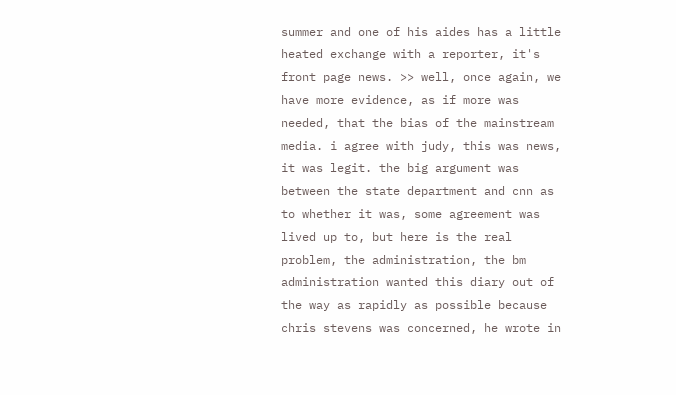summer and one of his aides has a little heated exchange with a reporter, it's front page news. >> well, once again, we have more evidence, as if more was needed, that the bias of the mainstream media. i agree with judy, this was news, it was legit. the big argument was between the state department and cnn as to whether it was, some agreement was lived up to, but here is the real problem, the administration, the bm administration wanted this diary out of the way as rapidly as possible because chris stevens was concerned, he wrote in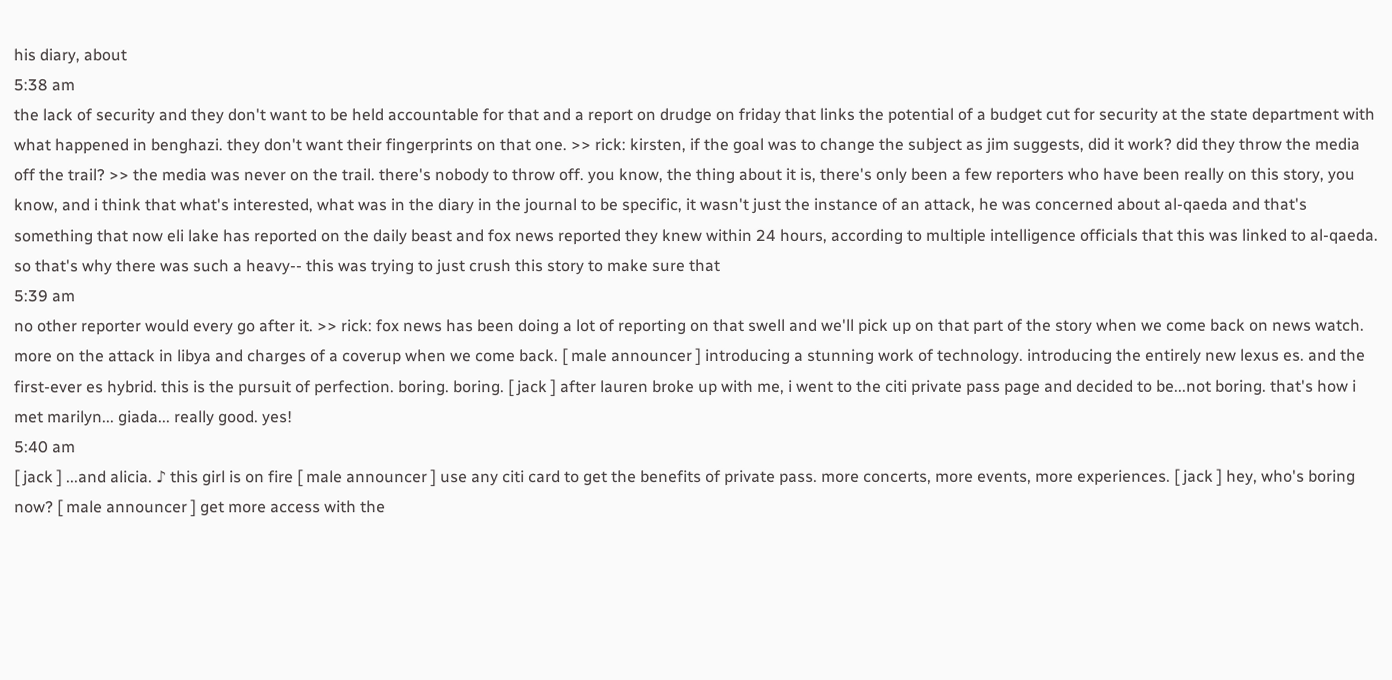his diary, about
5:38 am
the lack of security and they don't want to be held accountable for that and a report on drudge on friday that links the potential of a budget cut for security at the state department with what happened in benghazi. they don't want their fingerprints on that one. >> rick: kirsten, if the goal was to change the subject as jim suggests, did it work? did they throw the media off the trail? >> the media was never on the trail. there's nobody to throw off. you know, the thing about it is, there's only been a few reporters who have been really on this story, you know, and i think that what's interested, what was in the diary in the journal to be specific, it wasn't just the instance of an attack, he was concerned about al-qaeda and that's something that now eli lake has reported on the daily beast and fox news reported they knew within 24 hours, according to multiple intelligence officials that this was linked to al-qaeda. so that's why there was such a heavy-- this was trying to just crush this story to make sure that
5:39 am
no other reporter would every go after it. >> rick: fox news has been doing a lot of reporting on that swell and we'll pick up on that part of the story when we come back on news watch. more on the attack in libya and charges of a coverup when we come back. [ male announcer ] introducing a stunning work of technology. introducing the entirely new lexus es. and the first-ever es hybrid. this is the pursuit of perfection. boring. boring. [ jack ] after lauren broke up with me, i went to the citi private pass page and decided to be...not boring. that's how i met marilyn... giada... really good. yes!
5:40 am
[ jack ] ...and alicia. ♪ this girl is on fire [ male announcer ] use any citi card to get the benefits of private pass. more concerts, more events, more experiences. [ jack ] hey, who's boring now? [ male announcer ] get more access with the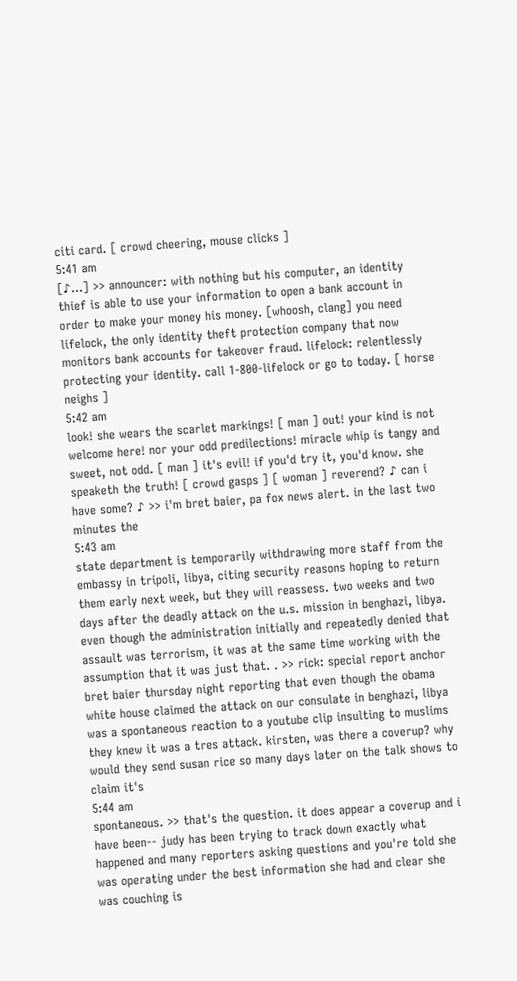citi card. [ crowd cheering, mouse clicks ]
5:41 am
[♪...] >> announcer: with nothing but his computer, an identity thief is able to use your information to open a bank account in order to make your money his money. [whoosh, clang] you need lifelock, the only identity theft protection company that now monitors bank accounts for takeover fraud. lifelock: relentlessly protecting your identity. call 1-800-lifelock or go to today. [ horse neighs ]
5:42 am
look! she wears the scarlet markings! [ man ] out! your kind is not welcome here! nor your odd predilections! miracle whip is tangy and sweet, not odd. [ man ] it's evil! if you'd try it, you'd know. she speaketh the truth! [ crowd gasps ] [ woman ] reverend? ♪ can i have some? ♪ >> i'm bret baier, pa fox news alert. in the last two minutes the
5:43 am
state department is temporarily withdrawing more staff from the embassy in tripoli, libya, citing security reasons hoping to return them early next week, but they will reassess. two weeks and two days after the deadly attack on the u.s. mission in benghazi, libya. even though the administration initially and repeatedly denied that assault was terrorism, it was at the same time working with the assumption that it was just that. . >> rick: special report anchor bret baier thursday night reporting that even though the obama white house claimed the attack on our consulate in benghazi, libya was a spontaneous reaction to a youtube clip insulting to muslims they knew it was a tres attack. kirsten, was there a coverup? why would they send susan rice so many days later on the talk shows to claim it's
5:44 am
spontaneous. >> that's the question. it does appear a coverup and i have been-- judy has been trying to track down exactly what happened and many reporters asking questions and you're told she was operating under the best information she had and clear she was couching is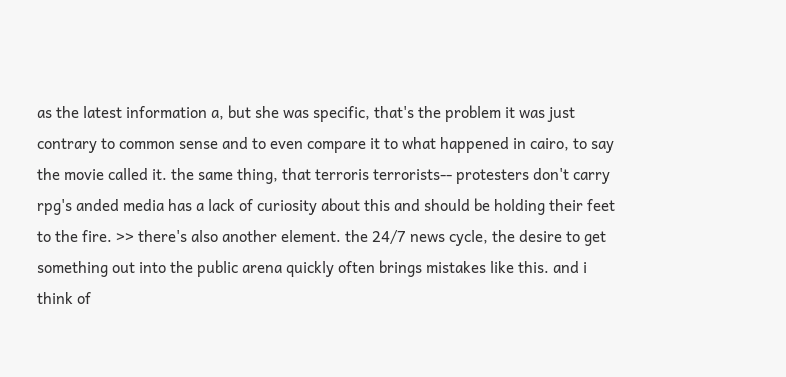as the latest information a, but she was specific, that's the problem it was just contrary to common sense and to even compare it to what happened in cairo, to say the movie called it. the same thing, that terroris terrorists-- protesters don't carry rpg's anded media has a lack of curiosity about this and should be holding their feet to the fire. >> there's also another element. the 24/7 news cycle, the desire to get something out into the public arena quickly often brings mistakes like this. and i think of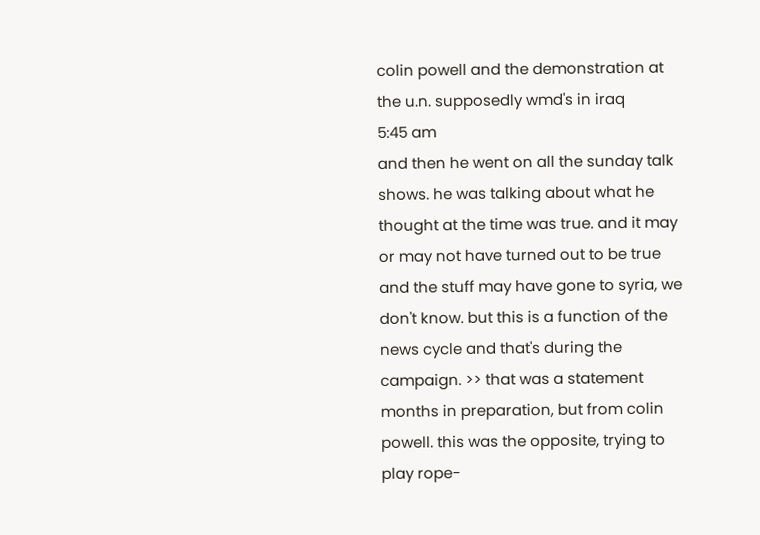colin powell and the demonstration at the u.n. supposedly wmd's in iraq
5:45 am
and then he went on all the sunday talk shows. he was talking about what he thought at the time was true. and it may or may not have turned out to be true and the stuff may have gone to syria, we don't know. but this is a function of the news cycle and that's during the campaign. >> that was a statement months in preparation, but from colin powell. this was the opposite, trying to play rope-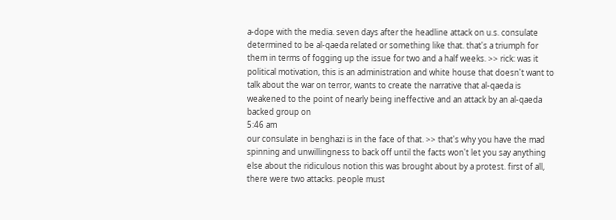a-dope with the media. seven days after the headline attack on u.s. consulate determined to be al-qaeda related or something like that. that's a triumph for them in terms of fogging up the issue for two and a half weeks. >> rick: was it political motivation, this is an administration and white house that doesn't want to talk about the war on terror, wants to create the narrative that al-qaeda is weakened to the point of nearly being ineffective and an attack by an al-qaeda backed group on
5:46 am
our consulate in benghazi is in the face of that. >> that's why you have the mad spinning and unwillingness to back off until the facts won't let you say anything else about the ridiculous notion this was brought about by a protest. first of all, there were two attacks. people must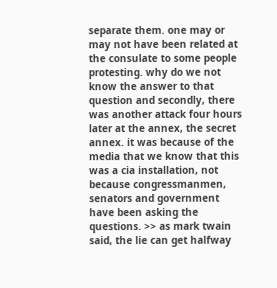separate them. one may or may not have been related at the consulate to some people protesting. why do we not know the answer to that question and secondly, there was another attack four hours later at the annex, the secret annex. it was because of the media that we know that this was a cia installation, not because congressmanmen, senators and government have been asking the questions. >> as mark twain said, the lie can get halfway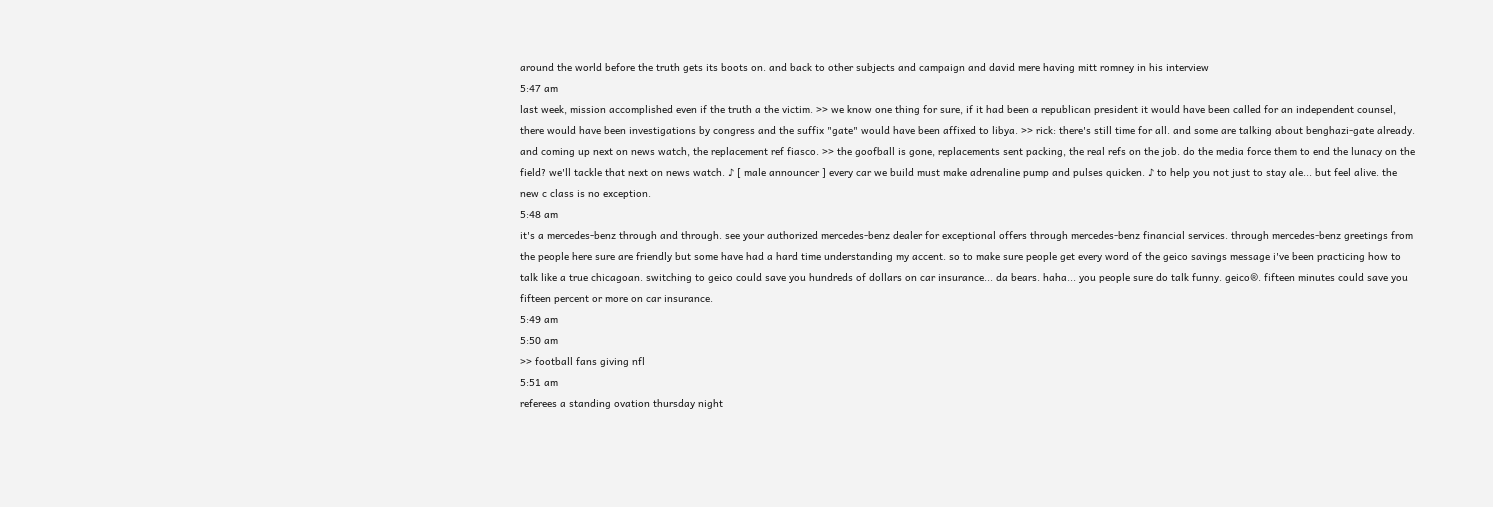around the world before the truth gets its boots on. and back to other subjects and campaign and david mere having mitt romney in his interview
5:47 am
last week, mission accomplished even if the truth a the victim. >> we know one thing for sure, if it had been a republican president it would have been called for an independent counsel, there would have been investigations by congress and the suffix "gate" would have been affixed to libya. >> rick: there's still time for all. and some are talking about benghazi-gate already. and coming up next on news watch, the replacement ref fiasco. >> the goofball is gone, replacements sent packing, the real refs on the job. do the media force them to end the lunacy on the field? we'll tackle that next on news watch. ♪ [ male announcer ] every car we build must make adrenaline pump and pulses quicken. ♪ to help you not just to stay ale... but feel alive. the new c class is no exception.
5:48 am
it's a mercedes-benz through and through. see your authorized mercedes-benz dealer for exceptional offers through mercedes-benz financial services. through mercedes-benz greetings from the people here sure are friendly but some have had a hard time understanding my accent. so to make sure people get every word of the geico savings message i've been practicing how to talk like a true chicagoan. switching to geico could save you hundreds of dollars on car insurance... da bears. haha... you people sure do talk funny. geico®. fifteen minutes could save you fifteen percent or more on car insurance.
5:49 am
5:50 am
>> football fans giving nfl
5:51 am
referees a standing ovation thursday night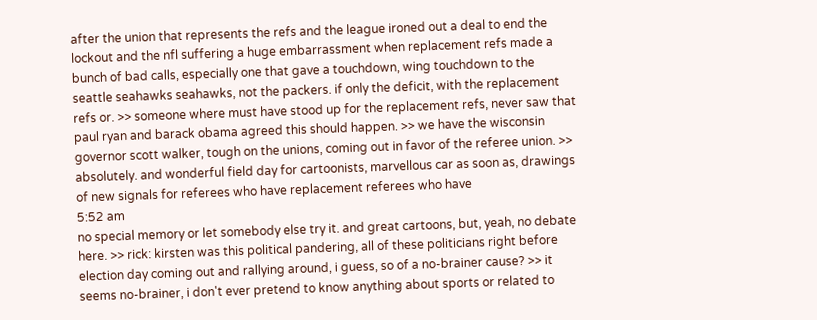after the union that represents the refs and the league ironed out a deal to end the lockout and the nfl suffering a huge embarrassment when replacement refs made a bunch of bad calls, especially one that gave a touchdown, wing touchdown to the seattle seahawks seahawks, not the packers. if only the deficit, with the replacement refs or. >> someone where must have stood up for the replacement refs, never saw that paul ryan and barack obama agreed this should happen. >> we have the wisconsin governor scott walker, tough on the unions, coming out in favor of the referee union. >> absolutely. and wonderful field day for cartoonists, marvellous car as soon as, drawings of new signals for referees who have replacement referees who have
5:52 am
no special memory or let somebody else try it. and great cartoons, but, yeah, no debate here. >> rick: kirsten was this political pandering, all of these politicians right before election day coming out and rallying around, i guess, so of a no-brainer cause? >> it seems no-brainer, i don't ever pretend to know anything about sports or related to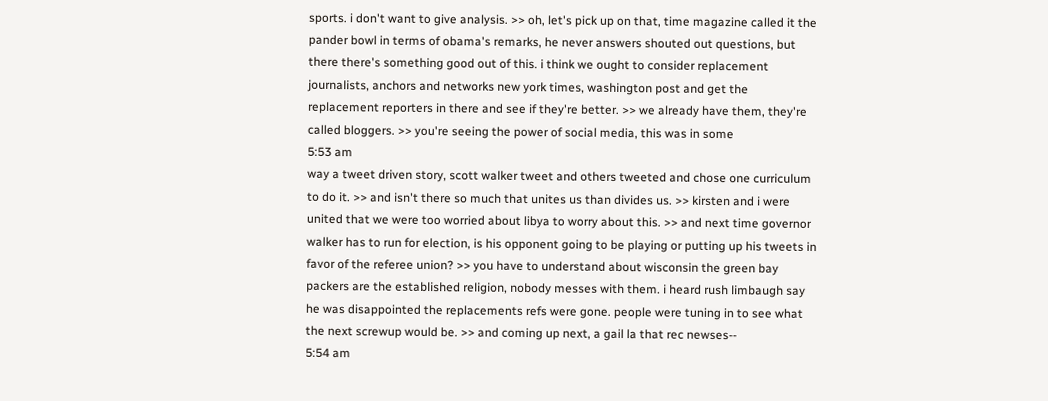sports. i don't want to give analysis. >> oh, let's pick up on that, time magazine called it the pander bowl in terms of obama's remarks, he never answers shouted out questions, but there there's something good out of this. i think we ought to consider replacement journalists, anchors and networks new york times, washington post and get the replacement reporters in there and see if they're better. >> we already have them, they're called bloggers. >> you're seeing the power of social media, this was in some
5:53 am
way a tweet driven story, scott walker tweet and others tweeted and chose one curriculum to do it. >> and isn't there so much that unites us than divides us. >> kirsten and i were united that we were too worried about libya to worry about this. >> and next time governor walker has to run for election, is his opponent going to be playing or putting up his tweets in favor of the referee union? >> you have to understand about wisconsin the green bay packers are the established religion, nobody messes with them. i heard rush limbaugh say he was disappointed the replacements refs were gone. people were tuning in to see what the next screwup would be. >> and coming up next, a gail la that rec newses--
5:54 am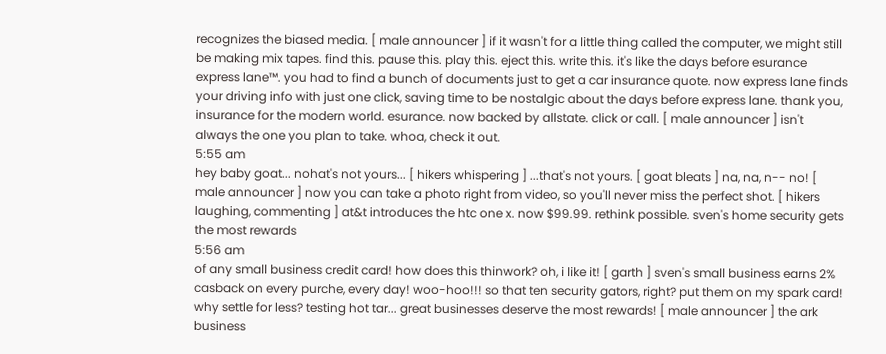recognizes the biased media. [ male announcer ] if it wasn't for a little thing called the computer, we might still be making mix tapes. find this. pause this. play this. eject this. write this. it's like the days before esurance express lane™. you had to find a bunch of documents just to get a car insurance quote. now express lane finds your driving info with just one click, saving time to be nostalgic about the days before express lane. thank you, insurance for the modern world. esurance. now backed by allstate. click or call. [ male announcer ] isn't always the one you plan to take. whoa, check it out.
5:55 am
hey baby goat... nohat's not yours... [ hikers whispering ] ...that's not yours. [ goat bleats ] na, na, n-- no! [ male announcer ] now you can take a photo right from video, so you'll never miss the perfect shot. [ hikers laughing, commenting ] at&t introduces the htc one x. now $99.99. rethink possible. sven's home security gets the most rewards
5:56 am
of any small business credit card! how does this thinwork? oh, i like it! [ garth ] sven's small business earns 2% casback on every purche, every day! woo-hoo!!! so that ten security gators, right? put them on my spark card! why settle for less? testing hot tar... great businesses deserve the most rewards! [ male announcer ] the ark business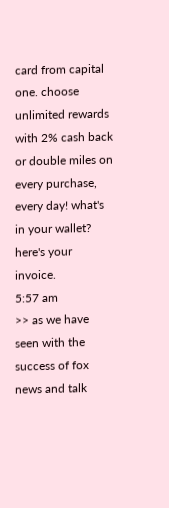card from capital one. choose unlimited rewards with 2% cash back or double miles on every purchase, every day! what's in your wallet? here's your invoice.
5:57 am
>> as we have seen with the success of fox news and talk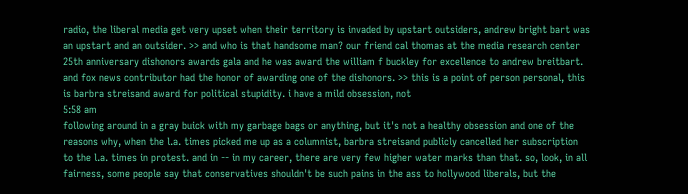radio, the liberal media get very upset when their territory is invaded by upstart outsiders, andrew bright bart was an upstart and an outsider. >> and who is that handsome man? our friend cal thomas at the media research center 25th anniversary dishonors awards gala and he was award the william f buckley for excellence to andrew breitbart. and fox news contributor had the honor of awarding one of the dishonors. >> this is a point of person personal, this is barbra streisand award for political stupidity. i have a mild obsession, not
5:58 am
following around in a gray buick with my garbage bags or anything, but it's not a healthy obsession and one of the reasons why, when the l.a. times picked me up as a columnist, barbra streisand publicly cancelled her subscription to the l.a. times in protest. and in -- in my career, there are very few higher water marks than that. so, look, in all fairness, some people say that conservatives shouldn't be such pains in the ass to hollywood liberals, but the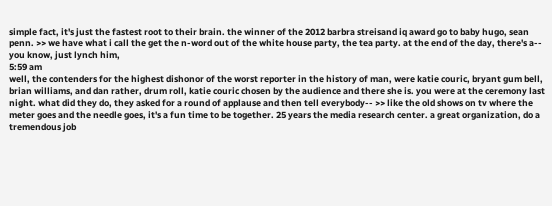simple fact, it's just the fastest root to their brain. the winner of the 2012 barbra streisand iq award go to baby hugo, sean penn. >> we have what i call the get the n-word out of the white house party, the tea party. at the end of the day, there's a-- you know, just lynch him,
5:59 am
well, the contenders for the highest dishonor of the worst reporter in the history of man, were katie couric, bryant gum bell, brian williams, and dan rather, drum roll, katie couric chosen by the audience and there she is. you were at the ceremony last night. what did they do, they asked for a round of applause and then tell everybody-- >> like the old shows on tv where the meter goes and the needle goes, it's a fun time to be together. 25 years the media research center. a great organization, do a tremendous job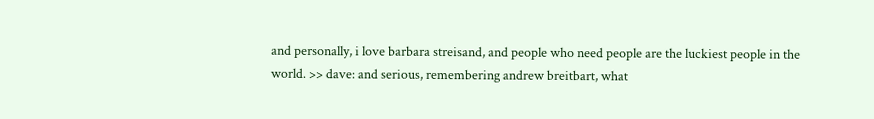and personally, i love barbara streisand, and people who need people are the luckiest people in the world. >> dave: and serious, remembering andrew breitbart, what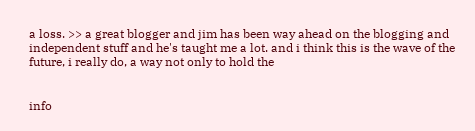a loss. >> a great blogger and jim has been way ahead on the blogging and independent stuff and he's taught me a lot. and i think this is the wave of the future, i really do, a way not only to hold the


info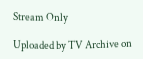Stream Only

Uploaded by TV Archive on